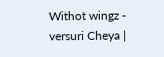Withot wingz - versuri Cheya |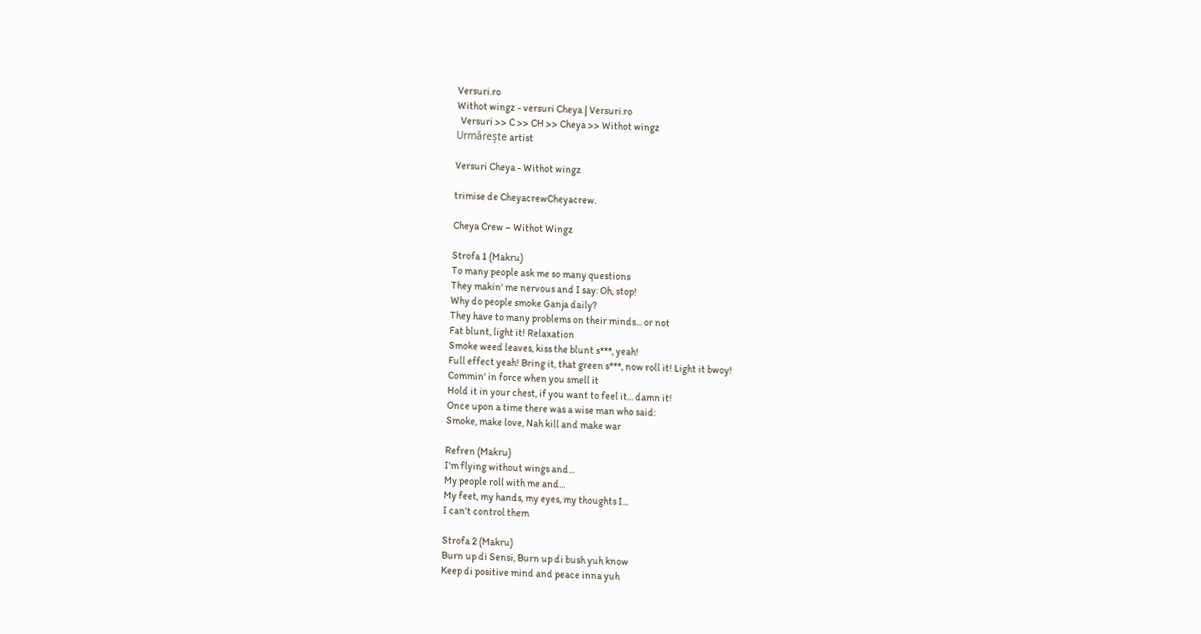Versuri.ro
Withot wingz - versuri Cheya | Versuri.ro
  Versuri >> C >> CH >> Cheya >> Withot wingz
Urmăreşte artist

Versuri Cheya - Withot wingz

trimise de CheyacrewCheyacrew.

Cheya Crew – Withot Wingz

Strofa 1 (Makru)
To many people ask me so many questions
They makin' me nervous and I say: Oh, stop!
Why do people smoke Ganja daily?
They have to many problems on their minds... or not
Fat blunt, light it! Relaxation
Smoke weed leaves, kiss the blunt s***, yeah!
Full effect yeah! Bring it, that green s***, now roll it! Light it bwoy!
Commin' in force when you smell it
Hold it in your chest, if you want to feel it... damn it!
Once upon a time there was a wise man who said:
Smoke, make love, Nah kill and make war

Refren (Makru)
I'm flying without wings and...
My people roll with me and...
My feet, my hands, my eyes, my thoughts I...
I can't control them

Strofa 2 (Makru)
Burn up di Sensi, Burn up di bush yuh know
Keep di positive mind and peace inna yuh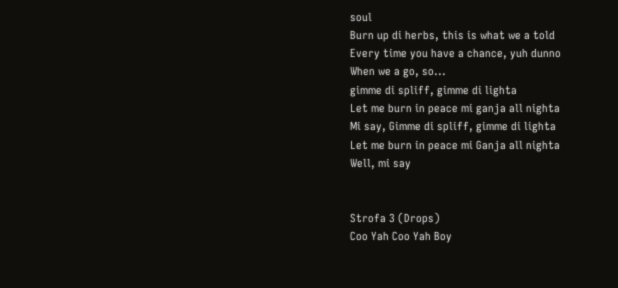soul
Burn up di herbs, this is what we a told
Every time you have a chance, yuh dunno
When we a go, so...
gimme di spliff, gimme di lighta
Let me burn in peace mi ganja all nighta
Mi say, Gimme di spliff, gimme di lighta
Let me burn in peace mi Ganja all nighta
Well, mi say


Strofa 3 (Drops)
Coo Yah Coo Yah Boy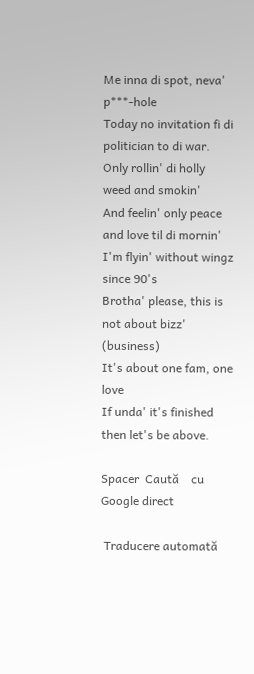Me inna di spot, neva' p***-hole
Today no invitation fi di politician to di war.
Only rollin' di holly weed and smokin'
And feelin' only peace and love til di mornin'
I'm flyin' without wingz since 90's
Brotha' please, this is not about bizz' (business)
It's about one fam, one love
If unda' it's finished then let's be above.

Spacer  Caută    cu Google direct

 Traducere automată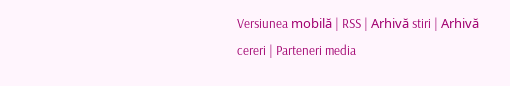Versiunea mobilă | RSS | Arhivă stiri | Arhivă cereri | Parteneri media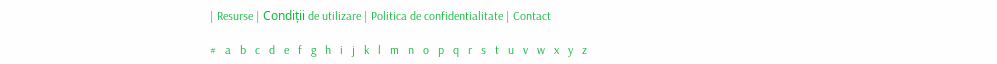| Resurse | Condiții de utilizare | Politica de confidentialitate | Contact

#   a   b   c   d   e   f   g   h   i   j   k   l   m   n   o   p   q   r   s   t   u   v   w   x   y   z